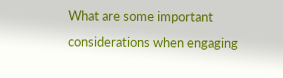What are some important considerations when engaging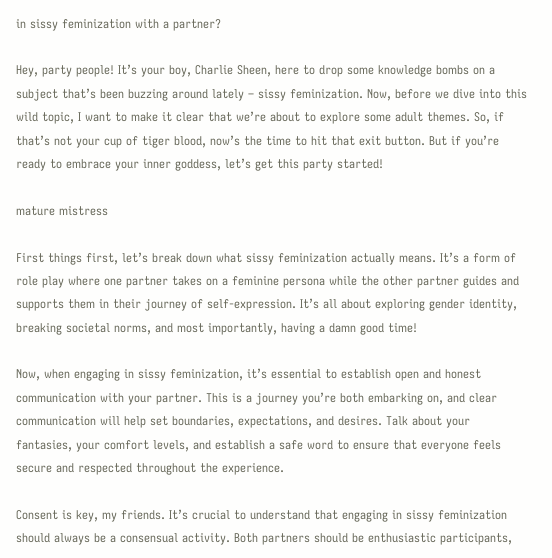in sissy feminization with a partner?

Hey, party people! It’s your boy, Charlie Sheen, here to drop some knowledge bombs on a subject that’s been buzzing around lately – sissy feminization. Now, before we dive into this wild topic, I want to make it clear that we’re about to explore some adult themes. So, if that’s not your cup of tiger blood, now’s the time to hit that exit button. But if you’re ready to embrace your inner goddess, let’s get this party started!

mature mistress

First things first, let’s break down what sissy feminization actually means. It’s a form of role play where one partner takes on a feminine persona while the other partner guides and supports them in their journey of self-expression. It’s all about exploring gender identity, breaking societal norms, and most importantly, having a damn good time!

Now, when engaging in sissy feminization, it’s essential to establish open and honest communication with your partner. This is a journey you’re both embarking on, and clear communication will help set boundaries, expectations, and desires. Talk about your fantasies, your comfort levels, and establish a safe word to ensure that everyone feels secure and respected throughout the experience.

Consent is key, my friends. It’s crucial to understand that engaging in sissy feminization should always be a consensual activity. Both partners should be enthusiastic participants,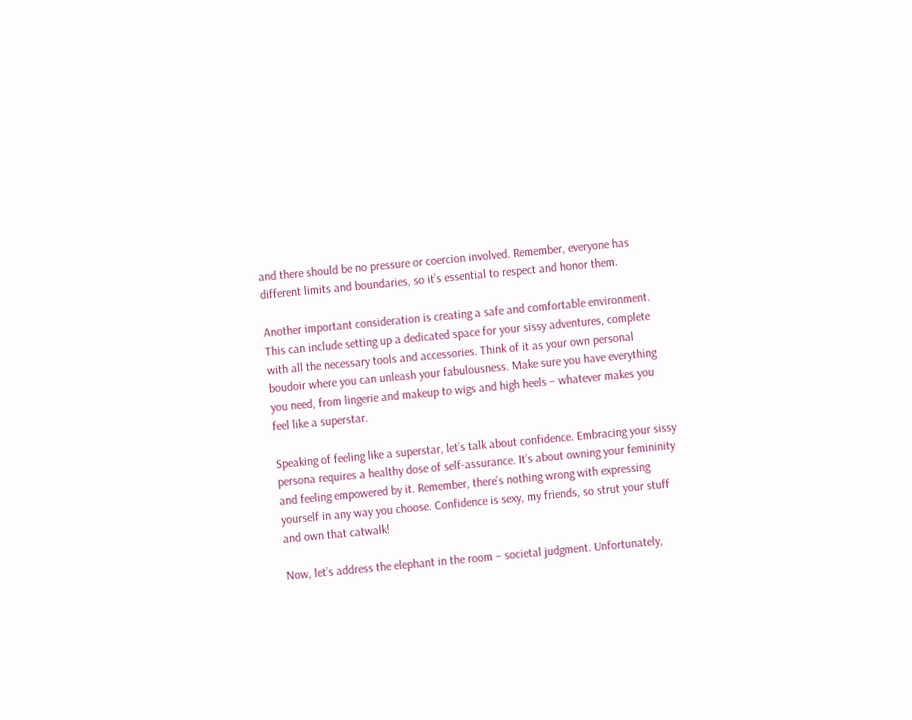and there should be no pressure or coercion involved. Remember, everyone has different limits and boundaries, so it’s essential to respect and honor them.

Another important consideration is creating a safe and comfortable environment. This can include setting up a dedicated space for your sissy adventures, complete with all the necessary tools and accessories. Think of it as your own personal boudoir where you can unleash your fabulousness. Make sure you have everything you need, from lingerie and makeup to wigs and high heels – whatever makes you feel like a superstar.

Speaking of feeling like a superstar, let’s talk about confidence. Embracing your sissy persona requires a healthy dose of self-assurance. It’s about owning your femininity and feeling empowered by it. Remember, there’s nothing wrong with expressing yourself in any way you choose. Confidence is sexy, my friends, so strut your stuff and own that catwalk!

Now, let’s address the elephant in the room – societal judgment. Unfortunately,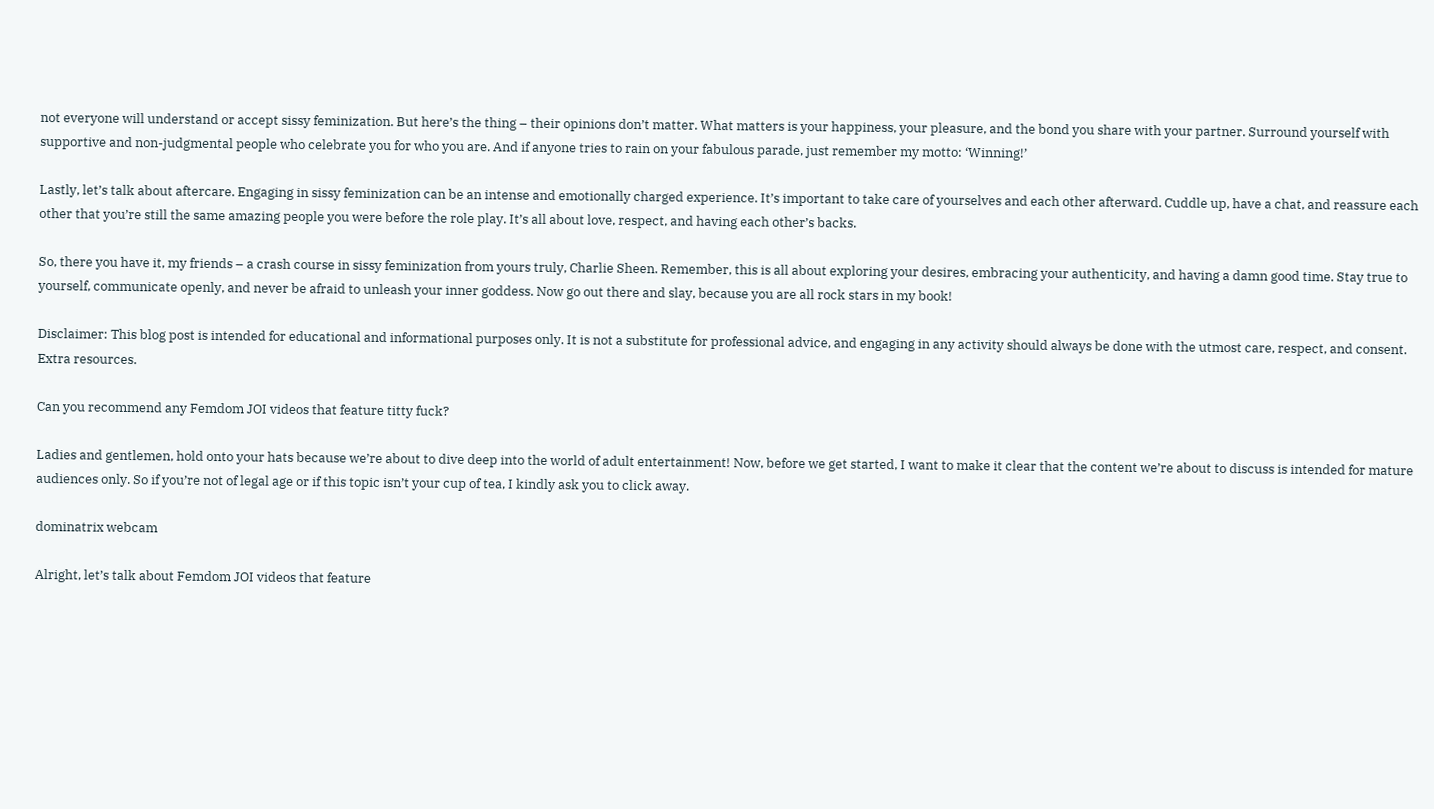not everyone will understand or accept sissy feminization. But here’s the thing – their opinions don’t matter. What matters is your happiness, your pleasure, and the bond you share with your partner. Surround yourself with supportive and non-judgmental people who celebrate you for who you are. And if anyone tries to rain on your fabulous parade, just remember my motto: ‘Winning!’

Lastly, let’s talk about aftercare. Engaging in sissy feminization can be an intense and emotionally charged experience. It’s important to take care of yourselves and each other afterward. Cuddle up, have a chat, and reassure each other that you’re still the same amazing people you were before the role play. It’s all about love, respect, and having each other’s backs.

So, there you have it, my friends – a crash course in sissy feminization from yours truly, Charlie Sheen. Remember, this is all about exploring your desires, embracing your authenticity, and having a damn good time. Stay true to yourself, communicate openly, and never be afraid to unleash your inner goddess. Now go out there and slay, because you are all rock stars in my book!

Disclaimer: This blog post is intended for educational and informational purposes only. It is not a substitute for professional advice, and engaging in any activity should always be done with the utmost care, respect, and consent. Extra resources.

Can you recommend any Femdom JOI videos that feature titty fuck?

Ladies and gentlemen, hold onto your hats because we’re about to dive deep into the world of adult entertainment! Now, before we get started, I want to make it clear that the content we’re about to discuss is intended for mature audiences only. So if you’re not of legal age or if this topic isn’t your cup of tea, I kindly ask you to click away.

dominatrix webcam

Alright, let’s talk about Femdom JOI videos that feature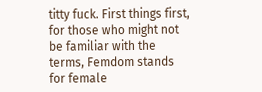titty fuck. First things first, for those who might not be familiar with the terms, Femdom stands for female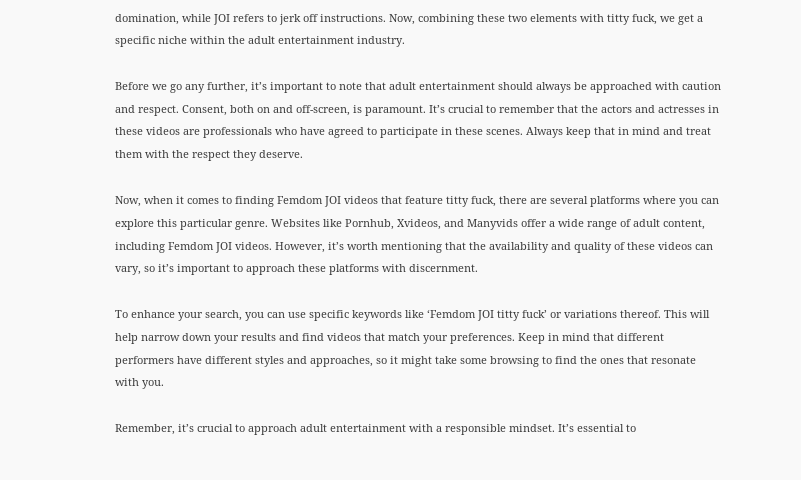domination, while JOI refers to jerk off instructions. Now, combining these two elements with titty fuck, we get a specific niche within the adult entertainment industry.

Before we go any further, it’s important to note that adult entertainment should always be approached with caution and respect. Consent, both on and off-screen, is paramount. It’s crucial to remember that the actors and actresses in these videos are professionals who have agreed to participate in these scenes. Always keep that in mind and treat them with the respect they deserve.

Now, when it comes to finding Femdom JOI videos that feature titty fuck, there are several platforms where you can explore this particular genre. Websites like Pornhub, Xvideos, and Manyvids offer a wide range of adult content, including Femdom JOI videos. However, it’s worth mentioning that the availability and quality of these videos can vary, so it’s important to approach these platforms with discernment.

To enhance your search, you can use specific keywords like ‘Femdom JOI titty fuck’ or variations thereof. This will help narrow down your results and find videos that match your preferences. Keep in mind that different performers have different styles and approaches, so it might take some browsing to find the ones that resonate with you.

Remember, it’s crucial to approach adult entertainment with a responsible mindset. It’s essential to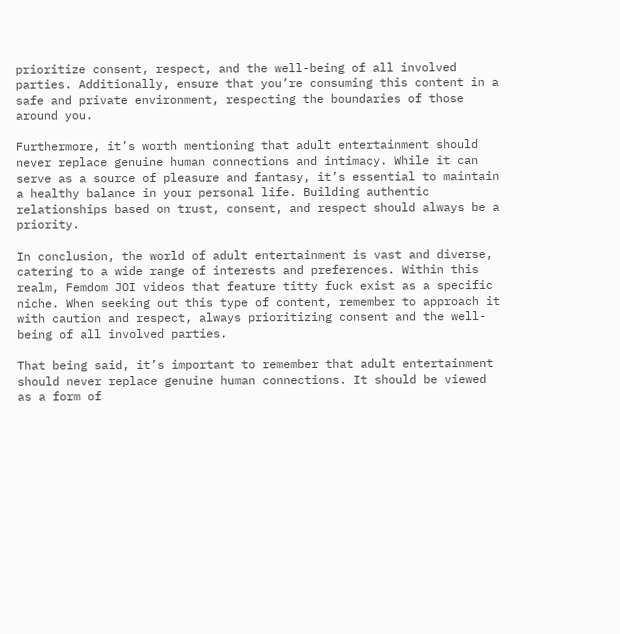prioritize consent, respect, and the well-being of all involved parties. Additionally, ensure that you’re consuming this content in a safe and private environment, respecting the boundaries of those around you.

Furthermore, it’s worth mentioning that adult entertainment should never replace genuine human connections and intimacy. While it can serve as a source of pleasure and fantasy, it’s essential to maintain a healthy balance in your personal life. Building authentic relationships based on trust, consent, and respect should always be a priority.

In conclusion, the world of adult entertainment is vast and diverse, catering to a wide range of interests and preferences. Within this realm, Femdom JOI videos that feature titty fuck exist as a specific niche. When seeking out this type of content, remember to approach it with caution and respect, always prioritizing consent and the well-being of all involved parties.

That being said, it’s important to remember that adult entertainment should never replace genuine human connections. It should be viewed as a form of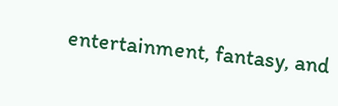entertainment, fantasy, and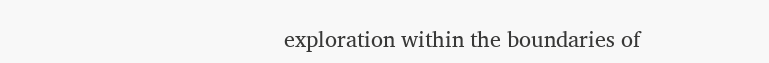exploration within the boundaries of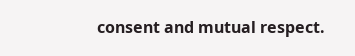consent and mutual respect.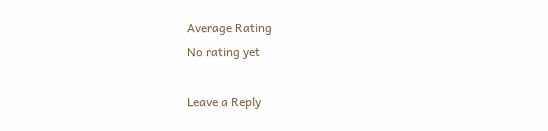Average Rating
No rating yet

Leave a Reply